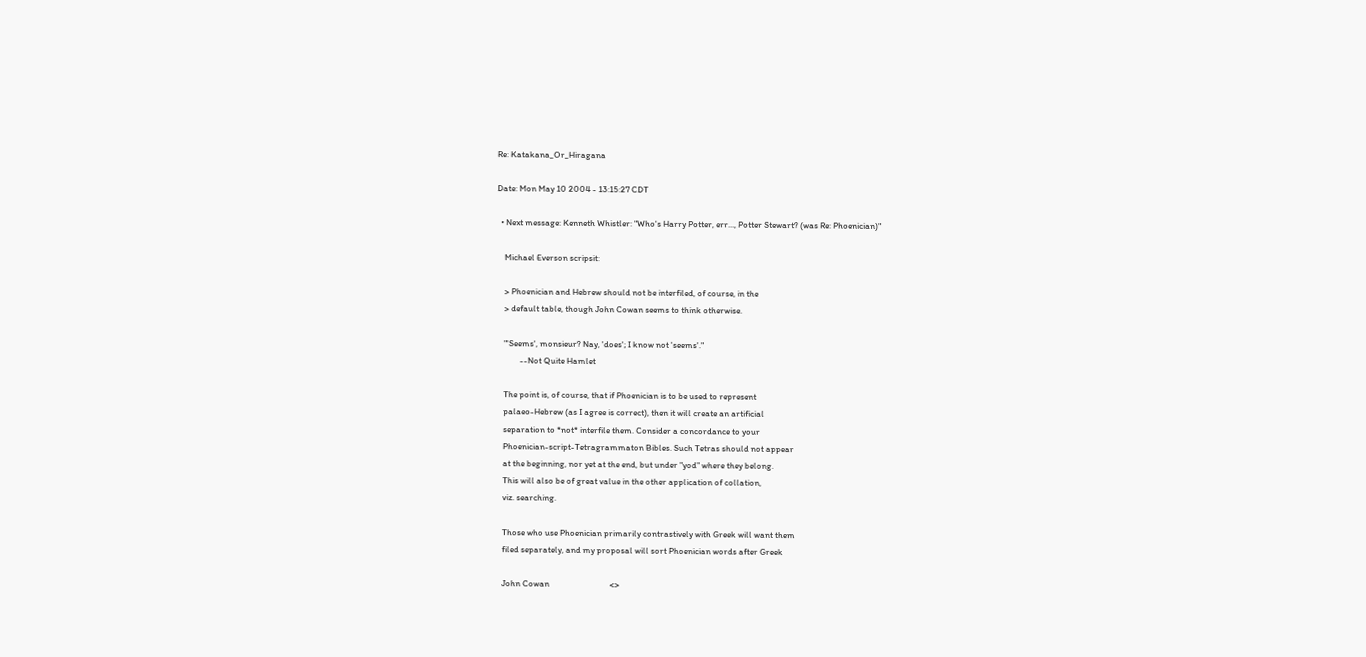Re: Katakana_Or_Hiragana

Date: Mon May 10 2004 - 13:15:27 CDT

  • Next message: Kenneth Whistler: "Who's Harry Potter, err..., Potter Stewart? (was Re: Phoenician)"

    Michael Everson scripsit:

    > Phoenician and Hebrew should not be interfiled, of course, in the
    > default table, though John Cowan seems to think otherwise.

    "'Seems', monsieur? Nay, 'does'; I know not 'seems'."
            --Not Quite Hamlet

    The point is, of course, that if Phoenician is to be used to represent
    palaeo-Hebrew (as I agree is correct), then it will create an artificial
    separation to *not* interfile them. Consider a concordance to your
    Phoenician-script-Tetragrammaton Bibles. Such Tetras should not appear
    at the beginning, nor yet at the end, but under "yod" where they belong.
    This will also be of great value in the other application of collation,
    viz. searching.

    Those who use Phoenician primarily contrastively with Greek will want them
    filed separately, and my proposal will sort Phoenician words after Greek

    John Cowan                              <>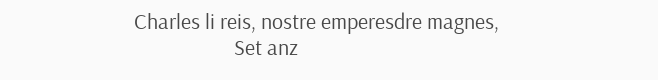Charles li reis, nostre emperesdre magnes,
                    Set anz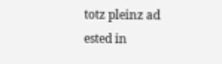totz pleinz ad ested in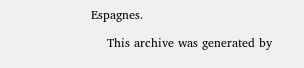Espagnes.

    This archive was generated by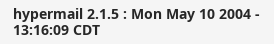hypermail 2.1.5 : Mon May 10 2004 - 13:16:09 CDT